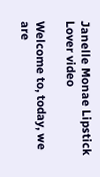Janelle Monae Lipstick Lover video

Welcome to, today, we are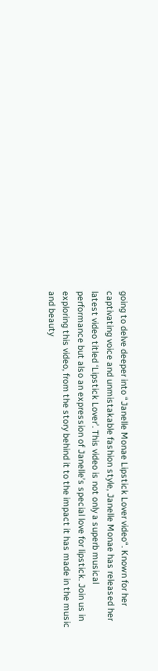going to delve deeper into “Janelle Monae Lipstick Lover video“. Known for her captivating voice and unmistakable fashion style, Janelle Monae has released her latest video titled ‘Lipstick Lover’. This video is not only a superb musical performance but also an expression of Janelle’s special love for lipstick. Join us in exploring this video, from the story behind it to the impact it has made in the music and beauty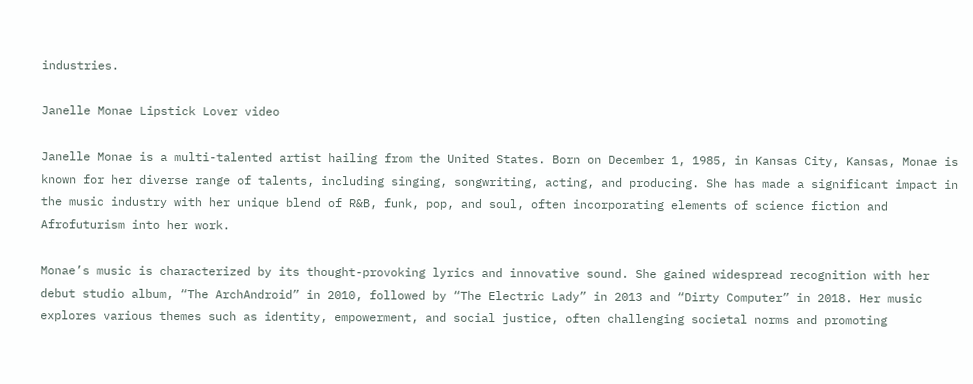industries.

Janelle Monae Lipstick Lover video

Janelle Monae is a multi-talented artist hailing from the United States. Born on December 1, 1985, in Kansas City, Kansas, Monae is known for her diverse range of talents, including singing, songwriting, acting, and producing. She has made a significant impact in the music industry with her unique blend of R&B, funk, pop, and soul, often incorporating elements of science fiction and Afrofuturism into her work.

Monae’s music is characterized by its thought-provoking lyrics and innovative sound. She gained widespread recognition with her debut studio album, “The ArchAndroid” in 2010, followed by “The Electric Lady” in 2013 and “Dirty Computer” in 2018. Her music explores various themes such as identity, empowerment, and social justice, often challenging societal norms and promoting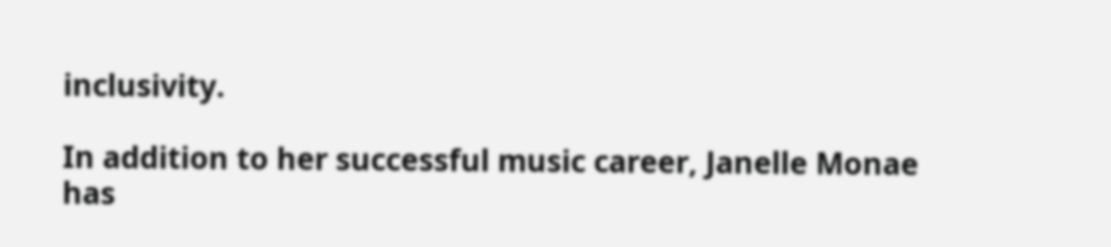inclusivity.

In addition to her successful music career, Janelle Monae has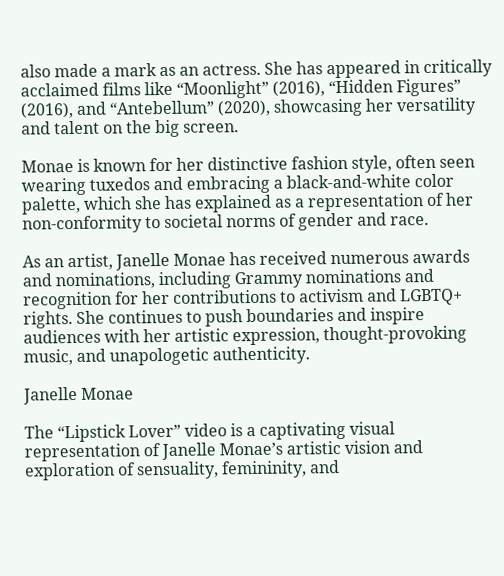also made a mark as an actress. She has appeared in critically acclaimed films like “Moonlight” (2016), “Hidden Figures” (2016), and “Antebellum” (2020), showcasing her versatility and talent on the big screen.

Monae is known for her distinctive fashion style, often seen wearing tuxedos and embracing a black-and-white color palette, which she has explained as a representation of her non-conformity to societal norms of gender and race.

As an artist, Janelle Monae has received numerous awards and nominations, including Grammy nominations and recognition for her contributions to activism and LGBTQ+ rights. She continues to push boundaries and inspire audiences with her artistic expression, thought-provoking music, and unapologetic authenticity.

Janelle Monae

The “Lipstick Lover” video is a captivating visual representation of Janelle Monae’s artistic vision and exploration of sensuality, femininity, and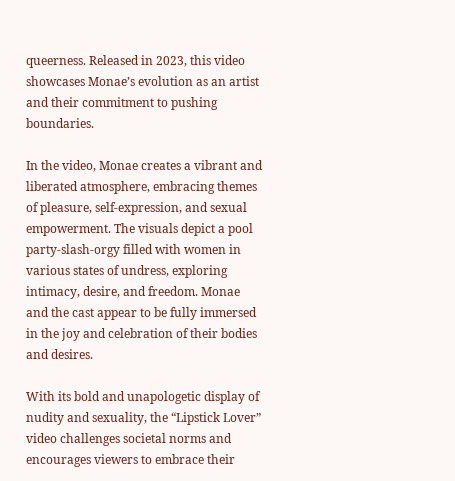queerness. Released in 2023, this video showcases Monae’s evolution as an artist and their commitment to pushing boundaries.

In the video, Monae creates a vibrant and liberated atmosphere, embracing themes of pleasure, self-expression, and sexual empowerment. The visuals depict a pool party-slash-orgy filled with women in various states of undress, exploring intimacy, desire, and freedom. Monae and the cast appear to be fully immersed in the joy and celebration of their bodies and desires.

With its bold and unapologetic display of nudity and sexuality, the “Lipstick Lover” video challenges societal norms and encourages viewers to embrace their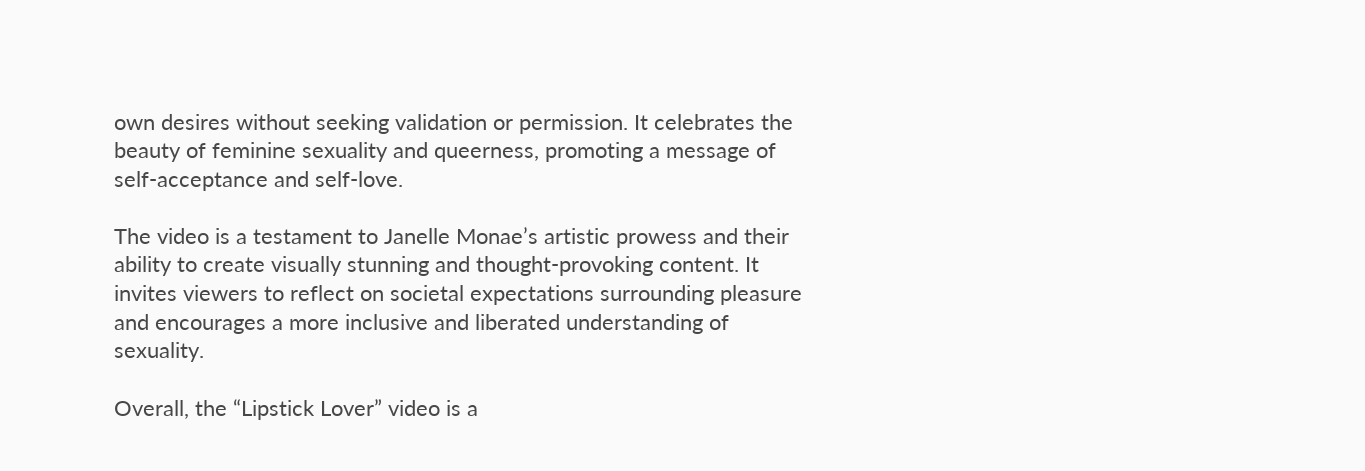own desires without seeking validation or permission. It celebrates the beauty of feminine sexuality and queerness, promoting a message of self-acceptance and self-love.

The video is a testament to Janelle Monae’s artistic prowess and their ability to create visually stunning and thought-provoking content. It invites viewers to reflect on societal expectations surrounding pleasure and encourages a more inclusive and liberated understanding of sexuality.

Overall, the “Lipstick Lover” video is a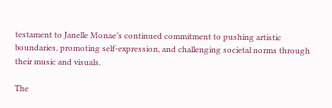testament to Janelle Monae’s continued commitment to pushing artistic boundaries, promoting self-expression, and challenging societal norms through their music and visuals.

The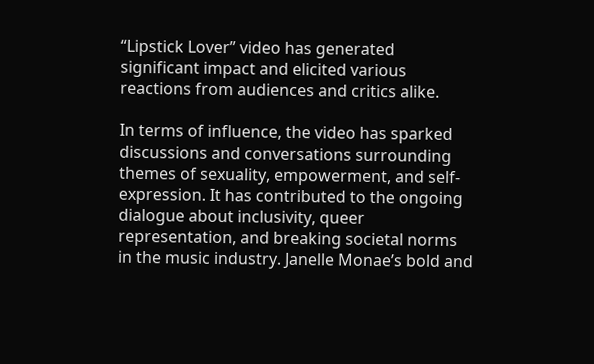“Lipstick Lover” video has generated significant impact and elicited various reactions from audiences and critics alike.

In terms of influence, the video has sparked discussions and conversations surrounding themes of sexuality, empowerment, and self-expression. It has contributed to the ongoing dialogue about inclusivity, queer representation, and breaking societal norms in the music industry. Janelle Monae’s bold and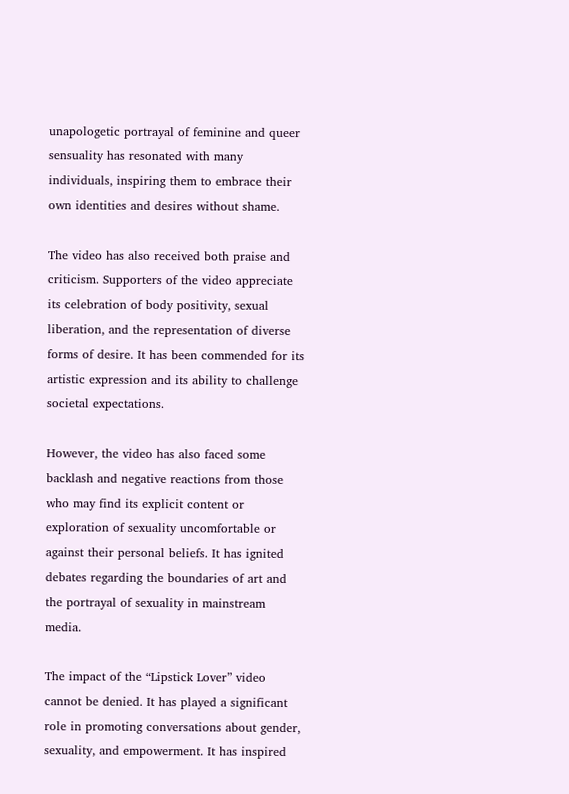unapologetic portrayal of feminine and queer sensuality has resonated with many individuals, inspiring them to embrace their own identities and desires without shame.

The video has also received both praise and criticism. Supporters of the video appreciate its celebration of body positivity, sexual liberation, and the representation of diverse forms of desire. It has been commended for its artistic expression and its ability to challenge societal expectations.

However, the video has also faced some backlash and negative reactions from those who may find its explicit content or exploration of sexuality uncomfortable or against their personal beliefs. It has ignited debates regarding the boundaries of art and the portrayal of sexuality in mainstream media.

The impact of the “Lipstick Lover” video cannot be denied. It has played a significant role in promoting conversations about gender, sexuality, and empowerment. It has inspired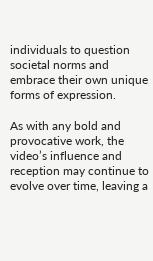individuals to question societal norms and embrace their own unique forms of expression.

As with any bold and provocative work, the video’s influence and reception may continue to evolve over time, leaving a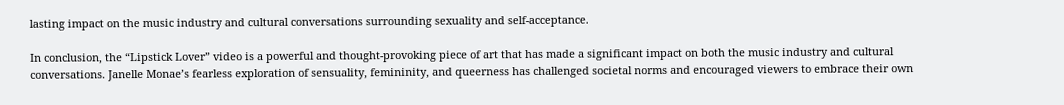lasting impact on the music industry and cultural conversations surrounding sexuality and self-acceptance.

In conclusion, the “Lipstick Lover” video is a powerful and thought-provoking piece of art that has made a significant impact on both the music industry and cultural conversations. Janelle Monae’s fearless exploration of sensuality, femininity, and queerness has challenged societal norms and encouraged viewers to embrace their own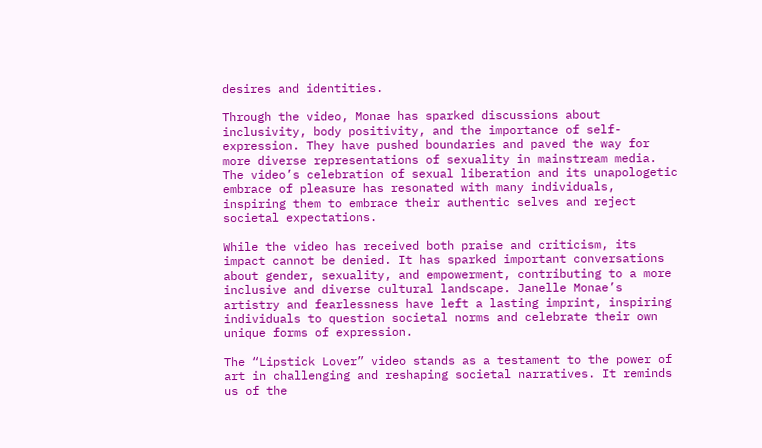desires and identities.

Through the video, Monae has sparked discussions about inclusivity, body positivity, and the importance of self-expression. They have pushed boundaries and paved the way for more diverse representations of sexuality in mainstream media. The video’s celebration of sexual liberation and its unapologetic embrace of pleasure has resonated with many individuals, inspiring them to embrace their authentic selves and reject societal expectations.

While the video has received both praise and criticism, its impact cannot be denied. It has sparked important conversations about gender, sexuality, and empowerment, contributing to a more inclusive and diverse cultural landscape. Janelle Monae’s artistry and fearlessness have left a lasting imprint, inspiring individuals to question societal norms and celebrate their own unique forms of expression.

The “Lipstick Lover” video stands as a testament to the power of art in challenging and reshaping societal narratives. It reminds us of the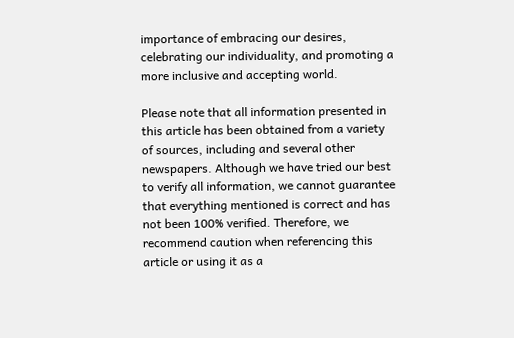importance of embracing our desires, celebrating our individuality, and promoting a more inclusive and accepting world.

Please note that all information presented in this article has been obtained from a variety of sources, including and several other newspapers. Although we have tried our best to verify all information, we cannot guarantee that everything mentioned is correct and has not been 100% verified. Therefore, we recommend caution when referencing this article or using it as a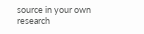source in your own research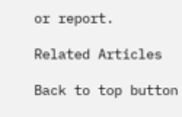or report.

Related Articles

Back to top button